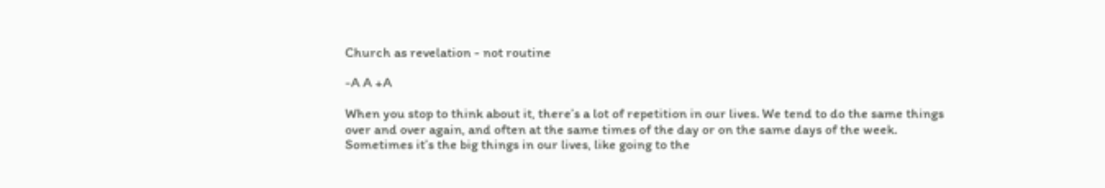Church as revelation - not routine

-A A +A

When you stop to think about it, there’s a lot of repetition in our lives. We tend to do the same things over and over again, and often at the same times of the day or on the same days of the week.
Sometimes it’s the big things in our lives, like going to the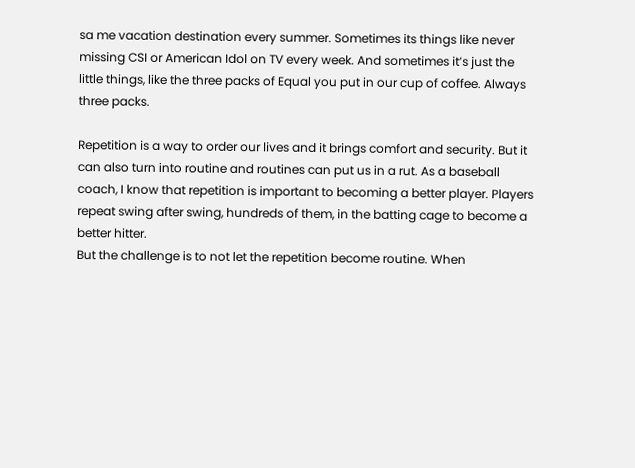sa me vacation destination every summer. Sometimes its things like never missing CSI or American Idol on TV every week. And sometimes it’s just the little things, like the three packs of Equal you put in our cup of coffee. Always three packs.

Repetition is a way to order our lives and it brings comfort and security. But it can also turn into routine and routines can put us in a rut. As a baseball coach, I know that repetition is important to becoming a better player. Players repeat swing after swing, hundreds of them, in the batting cage to become a better hitter.
But the challenge is to not let the repetition become routine. When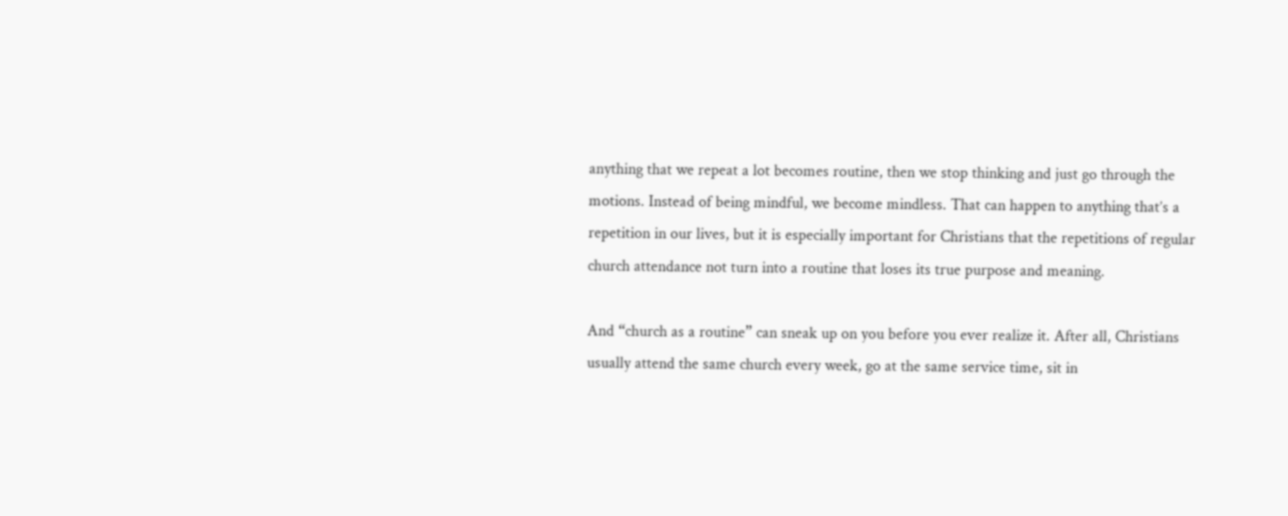anything that we repeat a lot becomes routine, then we stop thinking and just go through the motions. Instead of being mindful, we become mindless. That can happen to anything that’s a repetition in our lives, but it is especially important for Christians that the repetitions of regular church attendance not turn into a routine that loses its true purpose and meaning.

And “church as a routine” can sneak up on you before you ever realize it. After all, Christians usually attend the same church every week, go at the same service time, sit in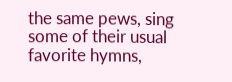the same pews, sing some of their usual favorite hymns,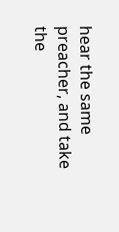hear the same preacher, and take the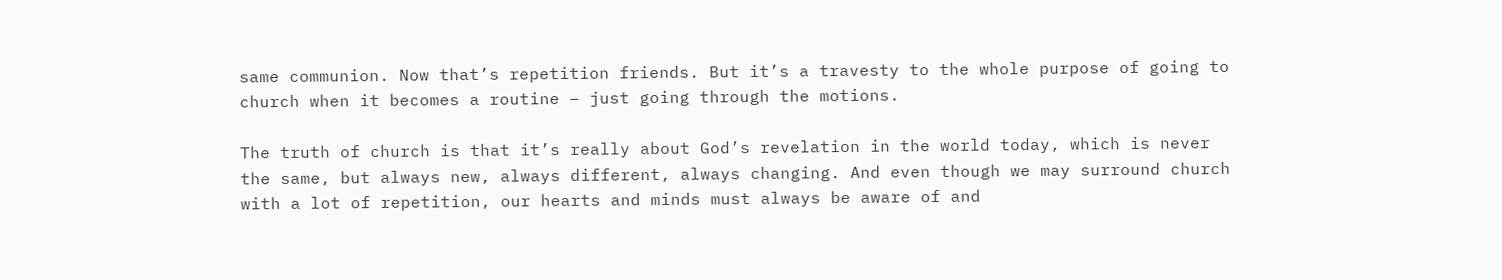same communion. Now that’s repetition friends. But it’s a travesty to the whole purpose of going to church when it becomes a routine – just going through the motions.

The truth of church is that it’s really about God’s revelation in the world today, which is never the same, but always new, always different, always changing. And even though we may surround church with a lot of repetition, our hearts and minds must always be aware of and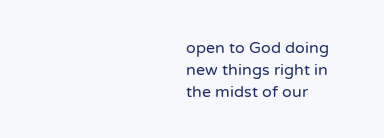open to God doing new things right in the midst of our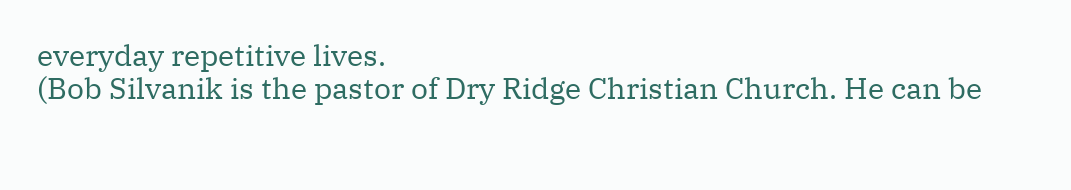everyday repetitive lives.
(Bob Silvanik is the pastor of Dry Ridge Christian Church. He can be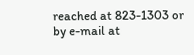reached at 823-1303 or by e-mail at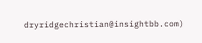dryridgechristian@insightbb.com)